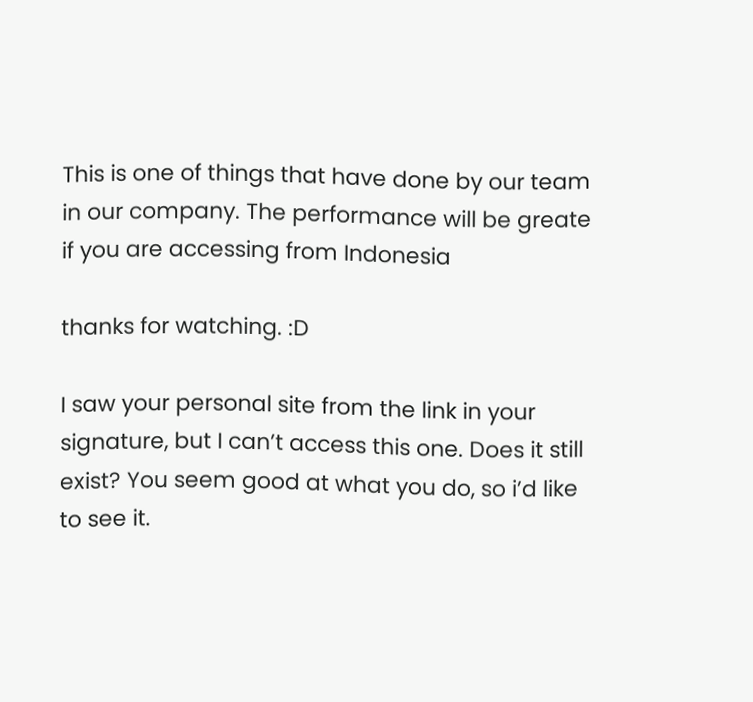This is one of things that have done by our team in our company. The performance will be greate if you are accessing from Indonesia

thanks for watching. :D

I saw your personal site from the link in your signature, but I can’t access this one. Does it still exist? You seem good at what you do, so i’d like to see it.